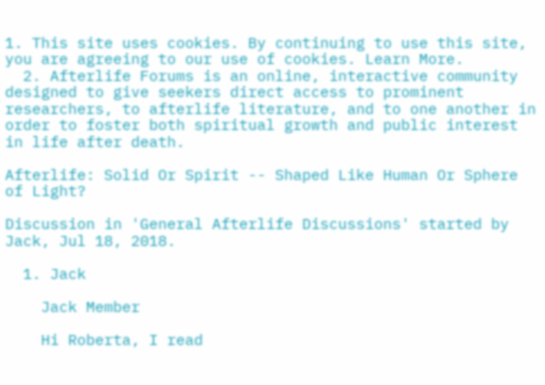1. This site uses cookies. By continuing to use this site, you are agreeing to our use of cookies. Learn More.
  2. Afterlife Forums is an online, interactive community designed to give seekers direct access to prominent researchers, to afterlife literature, and to one another in order to foster both spiritual growth and public interest in life after death.

Afterlife: Solid Or Spirit -- Shaped Like Human Or Sphere of Light?

Discussion in 'General Afterlife Discussions' started by Jack, Jul 18, 2018.

  1. Jack

    Jack Member

    Hi Roberta, I read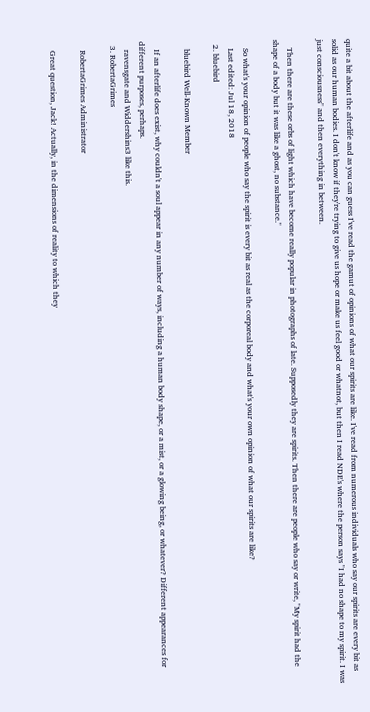quite a bit about the afterlife and as you can guess I've read the gamut of opinions of what our spirits are like. I've read from numerous individuals who say our spirits are every bit as solid as our human bodies. I don't know if they're trying to give us hope or make us feel good or whatnot, but then I read NDE's where the person says "I had no shape to my spirit. I was just consciousness" and then everything in between.

    Then there are these orbs of light which have become really popular in photographs of late. Supposedly they are spirits. Then there are people who say or write, "My spirit had the shape of a body but it was like a ghost, no substance."

    So what's your opinion of people who say the spirit is every bit as real as the corporeal body and what's your own opinion of what our spirits are like?
    Last edited: Jul 18, 2018
  2. bluebird

    bluebird Well-Known Member

    If an afterlife does exist, why couldn't a soul appear in any number of ways, including a human body shape, or a mist, or a glowing being, or whatever? Different appearances for different purposes, perhaps.
    ravensgate and Widdershins3 like this.
  3. RobertaGrimes

    RobertaGrimes Administrator

    Great question, Jack! Actually, in the dimensions of reality to which they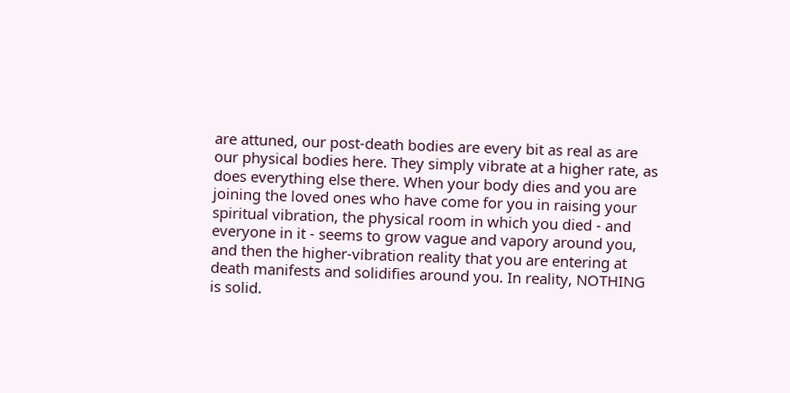are attuned, our post-death bodies are every bit as real as are our physical bodies here. They simply vibrate at a higher rate, as does everything else there. When your body dies and you are joining the loved ones who have come for you in raising your spiritual vibration, the physical room in which you died - and everyone in it - seems to grow vague and vapory around you, and then the higher-vibration reality that you are entering at death manifests and solidifies around you. In reality, NOTHING is solid.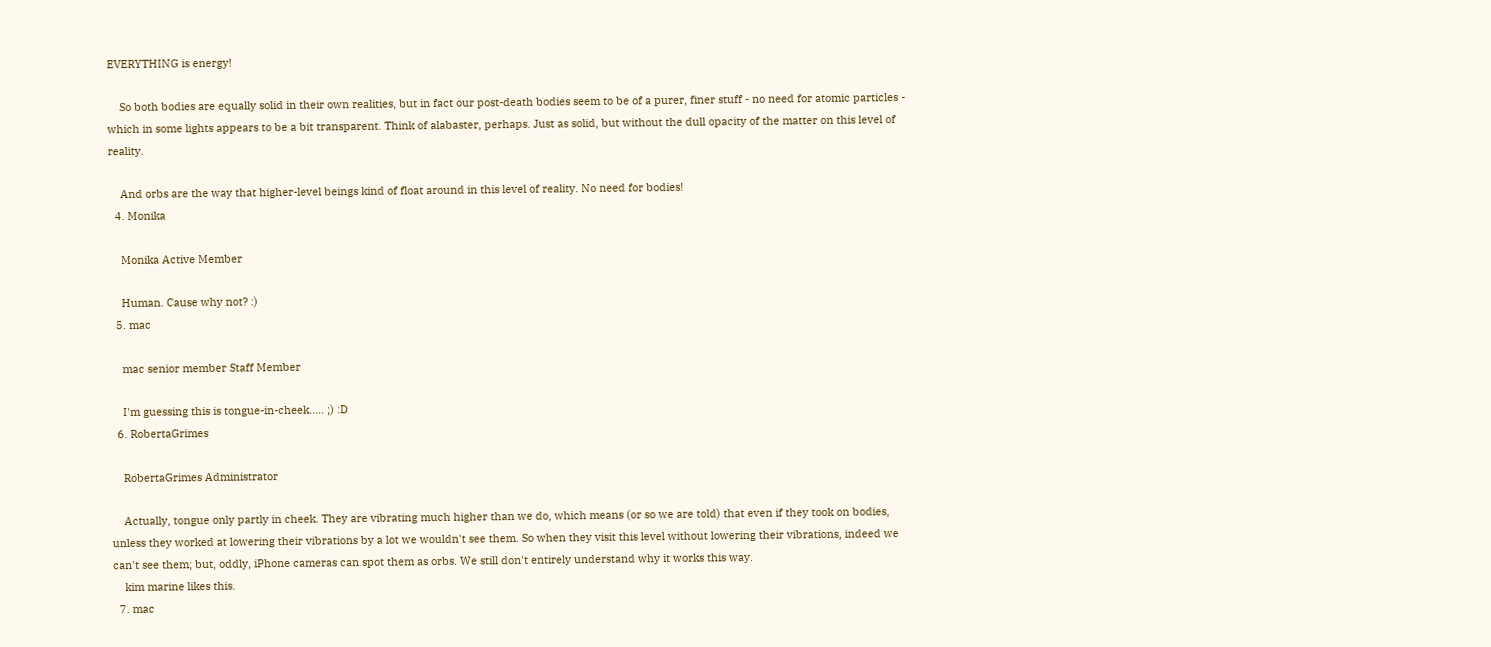EVERYTHING is energy!

    So both bodies are equally solid in their own realities, but in fact our post-death bodies seem to be of a purer, finer stuff - no need for atomic particles - which in some lights appears to be a bit transparent. Think of alabaster, perhaps. Just as solid, but without the dull opacity of the matter on this level of reality.

    And orbs are the way that higher-level beings kind of float around in this level of reality. No need for bodies!
  4. Monika

    Monika Active Member

    Human. Cause why not? :)
  5. mac

    mac senior member Staff Member

    I'm guessing this is tongue-in-cheek..... ;) :D
  6. RobertaGrimes

    RobertaGrimes Administrator

    Actually, tongue only partly in cheek. They are vibrating much higher than we do, which means (or so we are told) that even if they took on bodies, unless they worked at lowering their vibrations by a lot we wouldn't see them. So when they visit this level without lowering their vibrations, indeed we can't see them; but, oddly, iPhone cameras can spot them as orbs. We still don't entirely understand why it works this way.
    kim marine likes this.
  7. mac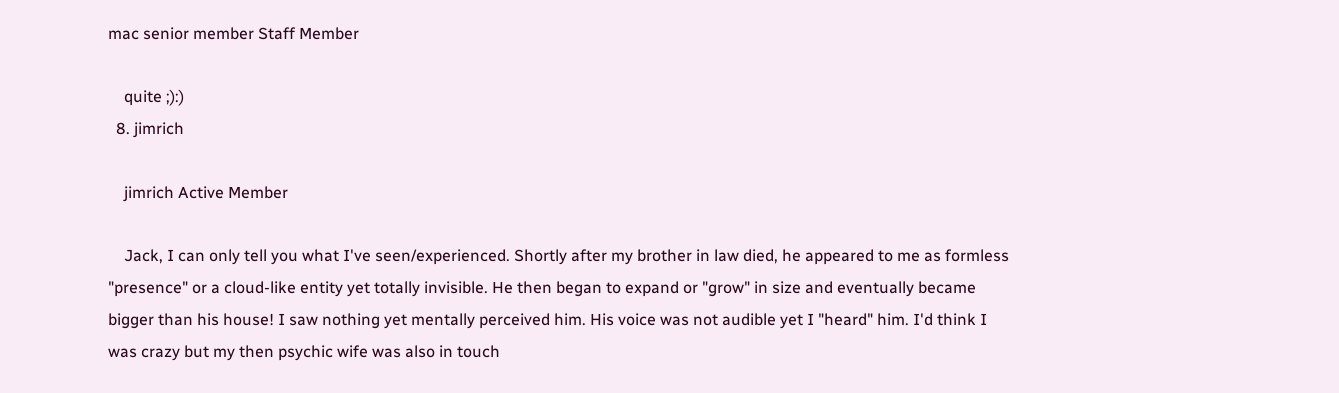mac senior member Staff Member

    quite ;):)
  8. jimrich

    jimrich Active Member

    Jack, I can only tell you what I've seen/experienced. Shortly after my brother in law died, he appeared to me as formless "presence" or a cloud-like entity yet totally invisible. He then began to expand or "grow" in size and eventually became bigger than his house! I saw nothing yet mentally perceived him. His voice was not audible yet I "heard" him. I'd think I was crazy but my then psychic wife was also in touch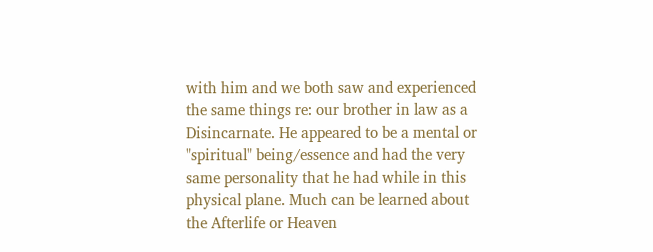with him and we both saw and experienced the same things re: our brother in law as a Disincarnate. He appeared to be a mental or "spiritual" being/essence and had the very same personality that he had while in this physical plane. Much can be learned about the Afterlife or Heaven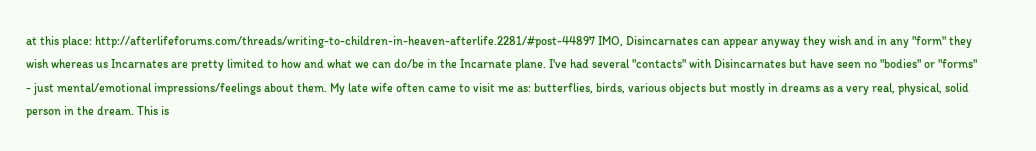at this place: http://afterlifeforums.com/threads/writing-to-children-in-heaven-afterlife.2281/#post-44897 IMO, Disincarnates can appear anyway they wish and in any "form" they wish whereas us Incarnates are pretty limited to how and what we can do/be in the Incarnate plane. I've had several "contacts" with Disincarnates but have seen no "bodies" or "forms" - just mental/emotional impressions/feelings about them. My late wife often came to visit me as: butterflies, birds, various objects but mostly in dreams as a very real, physical, solid person in the dream. This is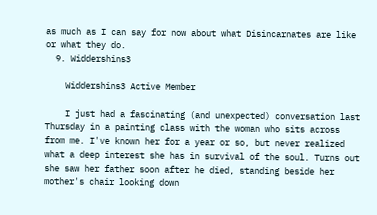as much as I can say for now about what Disincarnates are like or what they do.
  9. Widdershins3

    Widdershins3 Active Member

    I just had a fascinating (and unexpected) conversation last Thursday in a painting class with the woman who sits across from me. I've known her for a year or so, but never realized what a deep interest she has in survival of the soul. Turns out she saw her father soon after he died, standing beside her mother's chair looking down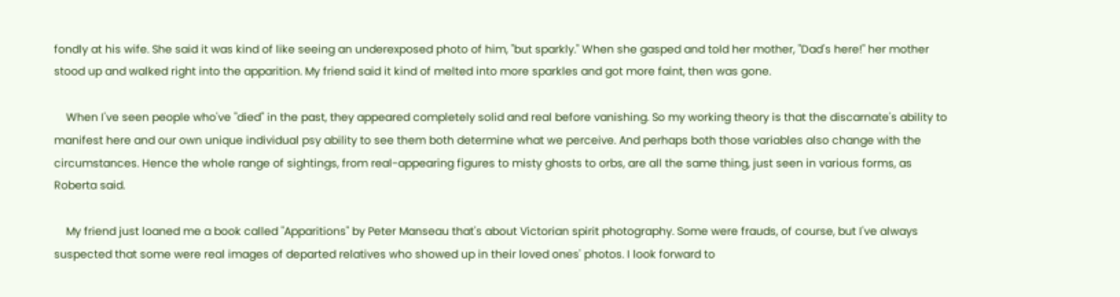fondly at his wife. She said it was kind of like seeing an underexposed photo of him, "but sparkly." When she gasped and told her mother, "Dad's here!" her mother stood up and walked right into the apparition. My friend said it kind of melted into more sparkles and got more faint, then was gone.

    When I've seen people who've "died" in the past, they appeared completely solid and real before vanishing. So my working theory is that the discarnate's ability to manifest here and our own unique individual psy ability to see them both determine what we perceive. And perhaps both those variables also change with the circumstances. Hence the whole range of sightings, from real-appearing figures to misty ghosts to orbs, are all the same thing, just seen in various forms, as Roberta said.

    My friend just loaned me a book called "Apparitions" by Peter Manseau that's about Victorian spirit photography. Some were frauds, of course, but I've always suspected that some were real images of departed relatives who showed up in their loved ones' photos. I look forward to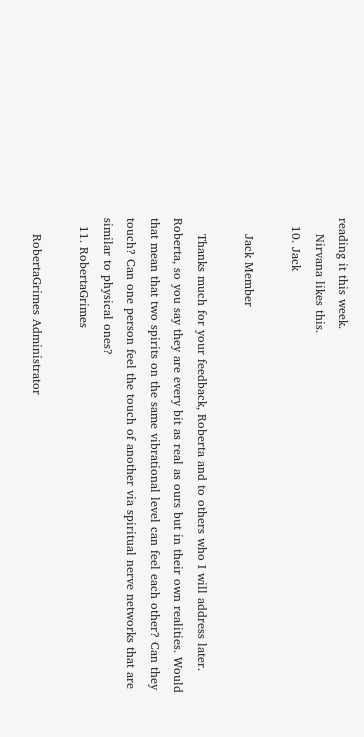reading it this week.
    Nirvana likes this.
  10. Jack

    Jack Member

    Thanks much for your feedback, Roberta and to others who I will address later. Roberta, so you say they are every bit as real as ours but in their own realities. Would that mean that two spirits on the same vibrational level can feel each other? Can they touch? Can one person feel the touch of another via spiritual nerve networks that are similar to physical ones?
  11. RobertaGrimes

    RobertaGrimes Administrator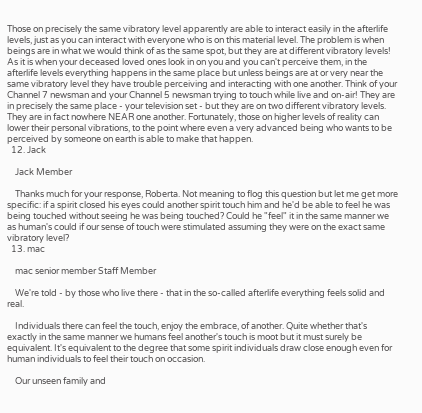Those on precisely the same vibratory level apparently are able to interact easily in the afterlife levels, just as you can interact with everyone who is on this material level. The problem is when beings are in what we would think of as the same spot, but they are at different vibratory levels! As it is when your deceased loved ones look in on you and you can't perceive them, in the afterlife levels everything happens in the same place but unless beings are at or very near the same vibratory level they have trouble perceiving and interacting with one another. Think of your Channel 7 newsman and your Channel 5 newsman trying to touch while live and on-air! They are in precisely the same place - your television set - but they are on two different vibratory levels. They are in fact nowhere NEAR one another. Fortunately, those on higher levels of reality can lower their personal vibrations, to the point where even a very advanced being who wants to be perceived by someone on earth is able to make that happen.
  12. Jack

    Jack Member

    Thanks much for your response, Roberta. Not meaning to flog this question but let me get more specific: if a spirit closed his eyes could another spirit touch him and he'd be able to feel he was being touched without seeing he was being touched? Could he "feel" it in the same manner we as human's could if our sense of touch were stimulated assuming they were on the exact same vibratory level?
  13. mac

    mac senior member Staff Member

    We're told - by those who live there - that in the so-called afterlife everything feels solid and real.

    Individuals there can feel the touch, enjoy the embrace, of another. Quite whether that's exactly in the same manner we humans feel another's touch is moot but it must surely be equivalent. It's equivalent to the degree that some spirit individuals draw close enough even for human individuals to feel their touch on occasion.

    Our unseen family and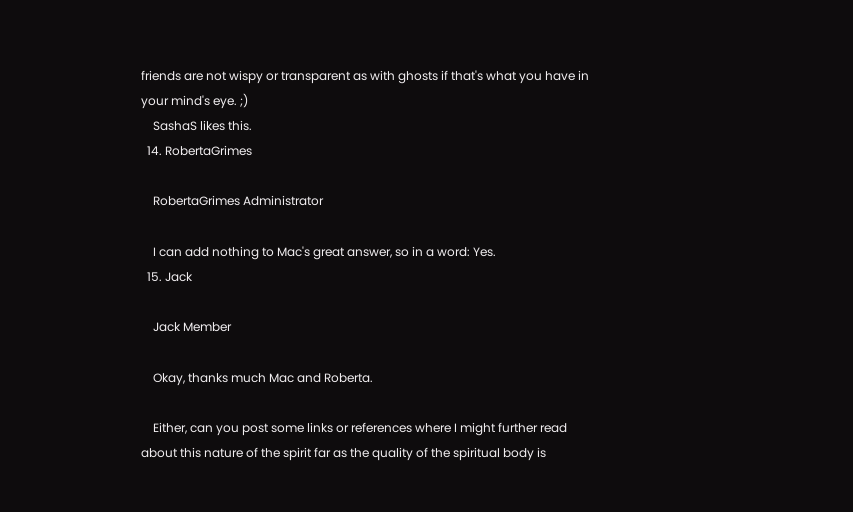friends are not wispy or transparent as with ghosts if that's what you have in your mind's eye. ;)
    SashaS likes this.
  14. RobertaGrimes

    RobertaGrimes Administrator

    I can add nothing to Mac's great answer, so in a word: Yes.
  15. Jack

    Jack Member

    Okay, thanks much Mac and Roberta.

    Either, can you post some links or references where I might further read about this nature of the spirit far as the quality of the spiritual body is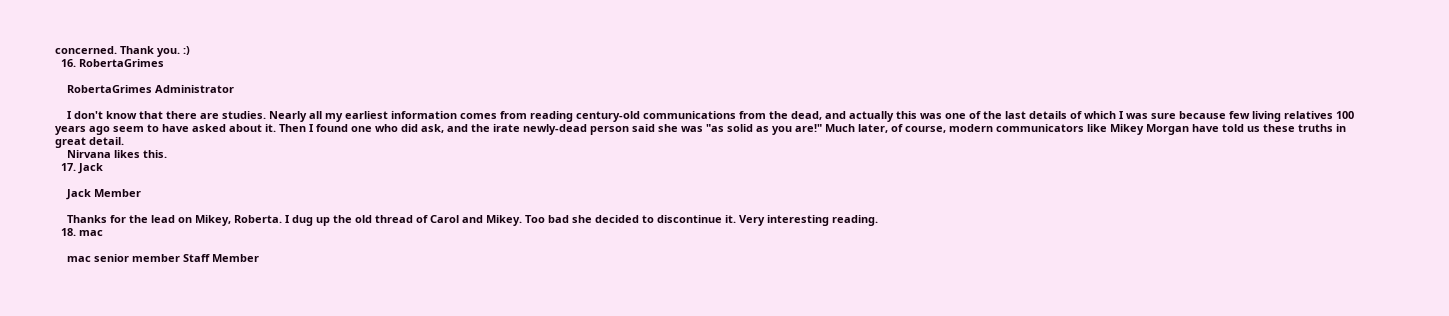concerned. Thank you. :)
  16. RobertaGrimes

    RobertaGrimes Administrator

    I don't know that there are studies. Nearly all my earliest information comes from reading century-old communications from the dead, and actually this was one of the last details of which I was sure because few living relatives 100 years ago seem to have asked about it. Then I found one who did ask, and the irate newly-dead person said she was "as solid as you are!" Much later, of course, modern communicators like Mikey Morgan have told us these truths in great detail.
    Nirvana likes this.
  17. Jack

    Jack Member

    Thanks for the lead on Mikey, Roberta. I dug up the old thread of Carol and Mikey. Too bad she decided to discontinue it. Very interesting reading.
  18. mac

    mac senior member Staff Member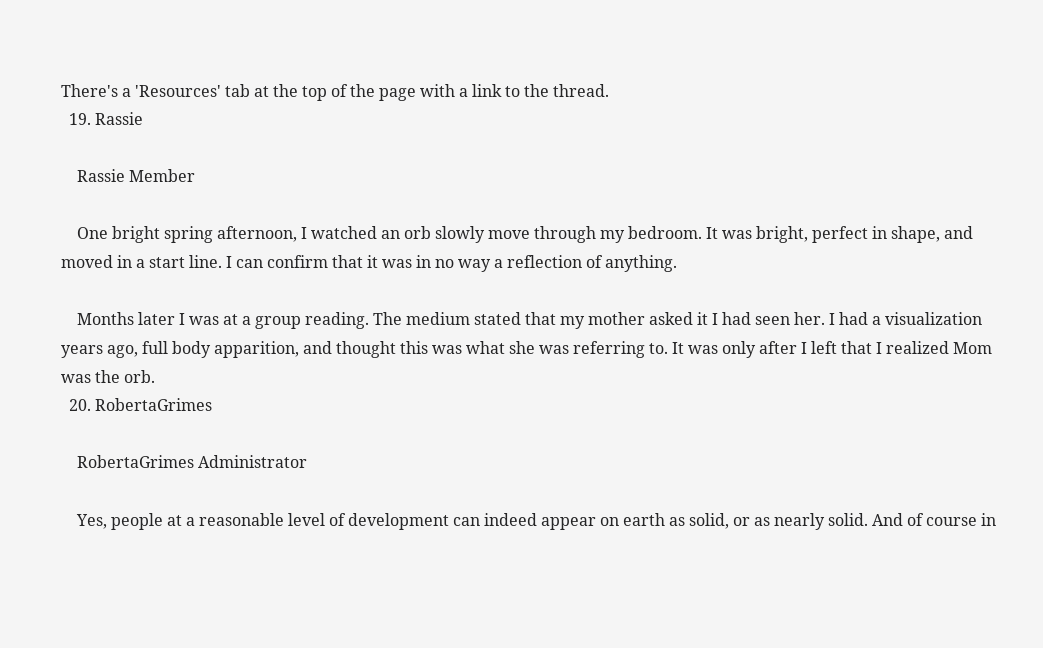There's a 'Resources' tab at the top of the page with a link to the thread.
  19. Rassie

    Rassie Member

    One bright spring afternoon, I watched an orb slowly move through my bedroom. It was bright, perfect in shape, and moved in a start line. I can confirm that it was in no way a reflection of anything.

    Months later I was at a group reading. The medium stated that my mother asked it I had seen her. I had a visualization years ago, full body apparition, and thought this was what she was referring to. It was only after I left that I realized Mom was the orb.
  20. RobertaGrimes

    RobertaGrimes Administrator

    Yes, people at a reasonable level of development can indeed appear on earth as solid, or as nearly solid. And of course in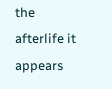the afterlife it appears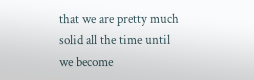that we are pretty much solid all the time until we become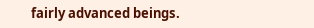fairly advanced beings.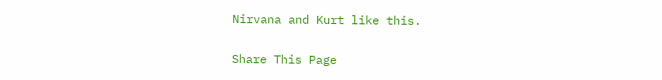Nirvana and Kurt like this.

Share This Page